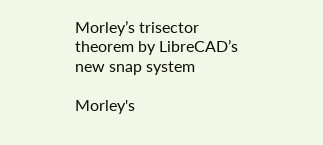Morley’s trisector theorem by LibreCAD’s new snap system

Morley's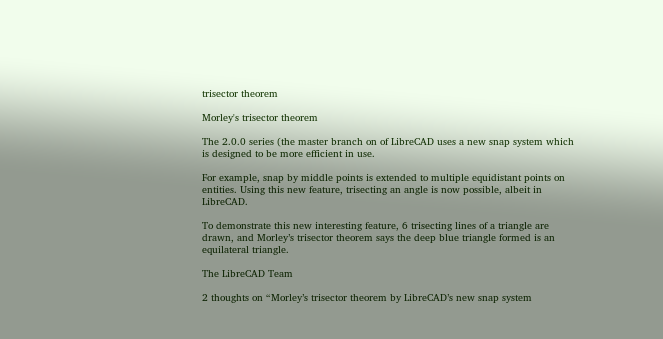trisector theorem

Morley's trisector theorem

The 2.0.0 series (the master branch on of LibreCAD uses a new snap system which is designed to be more efficient in use.

For example, snap by middle points is extended to multiple equidistant points on entities. Using this new feature, trisecting an angle is now possible, albeit in LibreCAD.

To demonstrate this new interesting feature, 6 trisecting lines of a triangle are drawn, and Morley’s trisector theorem says the deep blue triangle formed is an equilateral triangle.

The LibreCAD Team

2 thoughts on “Morley’s trisector theorem by LibreCAD’s new snap system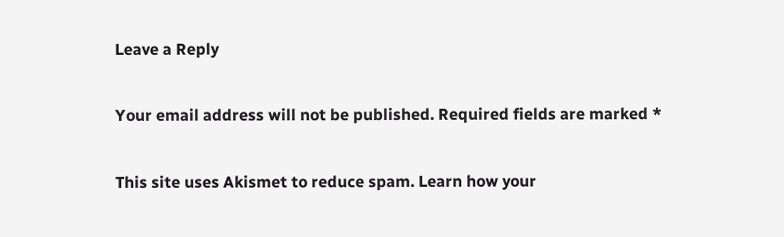Leave a Reply

Your email address will not be published. Required fields are marked *

This site uses Akismet to reduce spam. Learn how your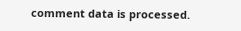comment data is processed.